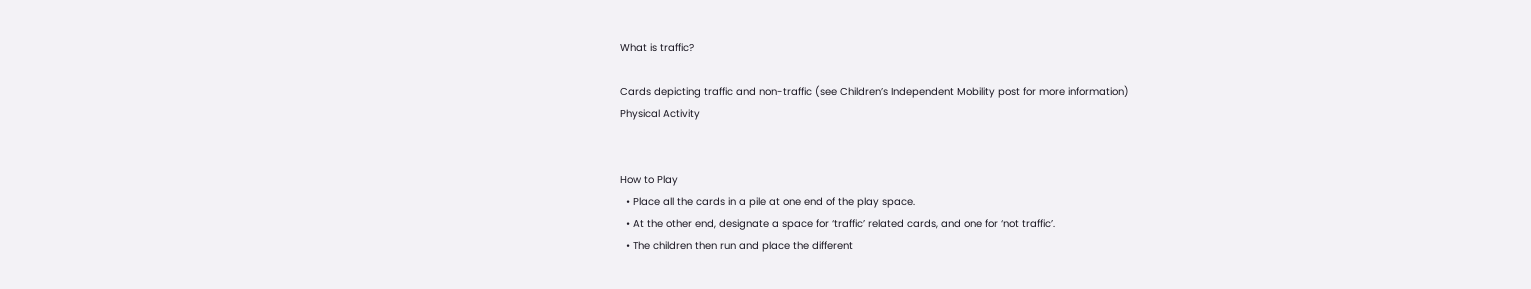What is traffic?

Cards depicting traffic and non-traffic (see Children’s Independent Mobility post for more information)
Physical Activity


How to Play
  • Place all the cards in a pile at one end of the play space.
  • At the other end, designate a space for ‘traffic’ related cards, and one for ‘not traffic’.
  • The children then run and place the different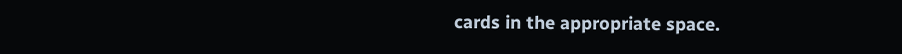cards in the appropriate space.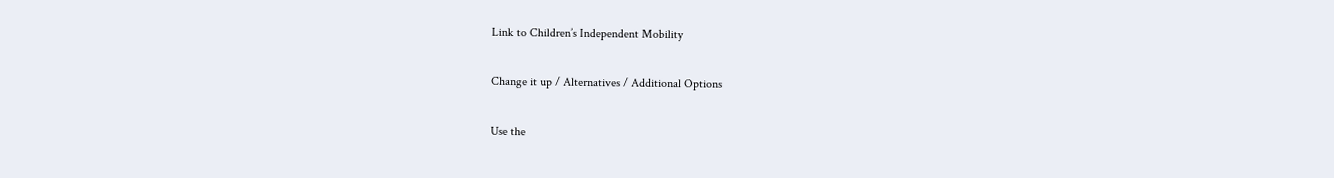Link to Children’s Independent Mobility

Change it up / Alternatives / Additional Options

Use the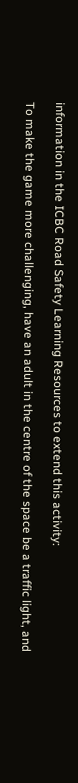information in the ICBC Road Safety Learning Resources to extend this activity:

To make the game more challenging, have an adult in the centre of the space be a traffic light, and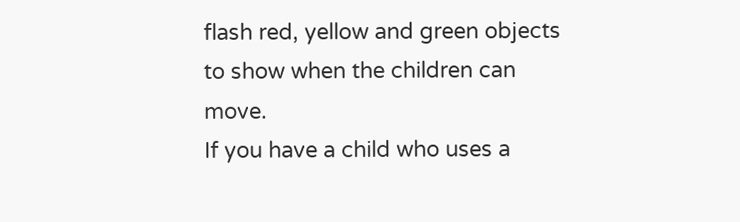flash red, yellow and green objects to show when the children can move.
If you have a child who uses a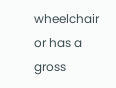wheelchair or has a gross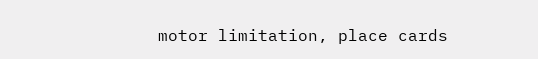motor limitation, place cards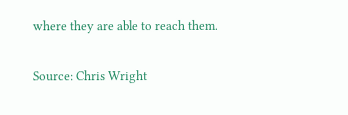where they are able to reach them.

Source: Chris Wright